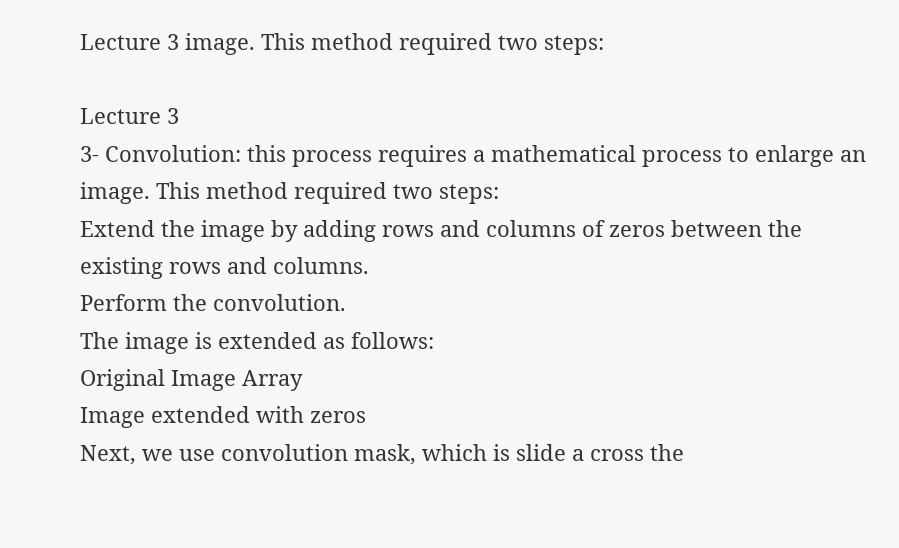Lecture 3 image. This method required two steps:

Lecture 3
3- Convolution: this process requires a mathematical process to enlarge an
image. This method required two steps:
Extend the image by adding rows and columns of zeros between the
existing rows and columns.
Perform the convolution.
The image is extended as follows:
Original Image Array
Image extended with zeros
Next, we use convolution mask, which is slide a cross the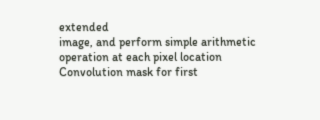extended
image, and perform simple arithmetic operation at each pixel location
Convolution mask for first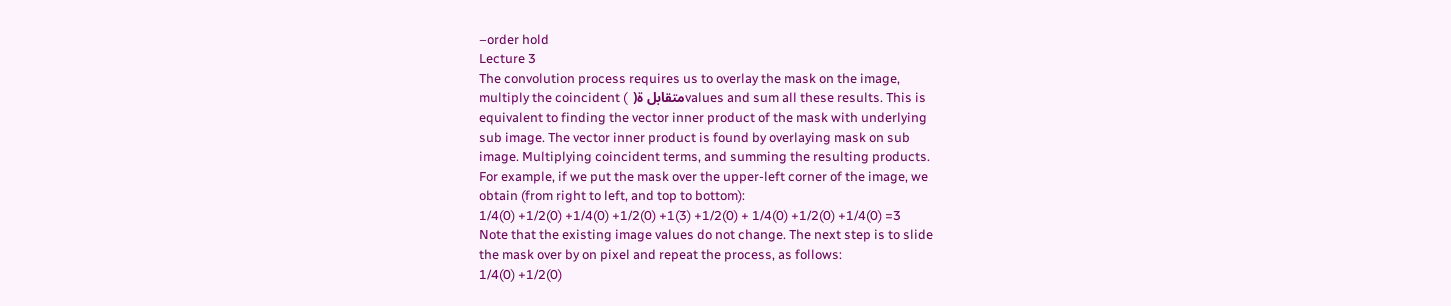–order hold
Lecture 3
The convolution process requires us to overlay the mask on the image,
multiply the coincident (  )متقابل ةvalues and sum all these results. This is
equivalent to finding the vector inner product of the mask with underlying
sub image. The vector inner product is found by overlaying mask on sub
image. Multiplying coincident terms, and summing the resulting products.
For example, if we put the mask over the upper-left corner of the image, we
obtain (from right to left, and top to bottom):
1/4(0) +1/2(0) +1/4(0) +1/2(0) +1(3) +1/2(0) + 1/4(0) +1/2(0) +1/4(0) =3
Note that the existing image values do not change. The next step is to slide
the mask over by on pixel and repeat the process, as follows:
1/4(0) +1/2(0)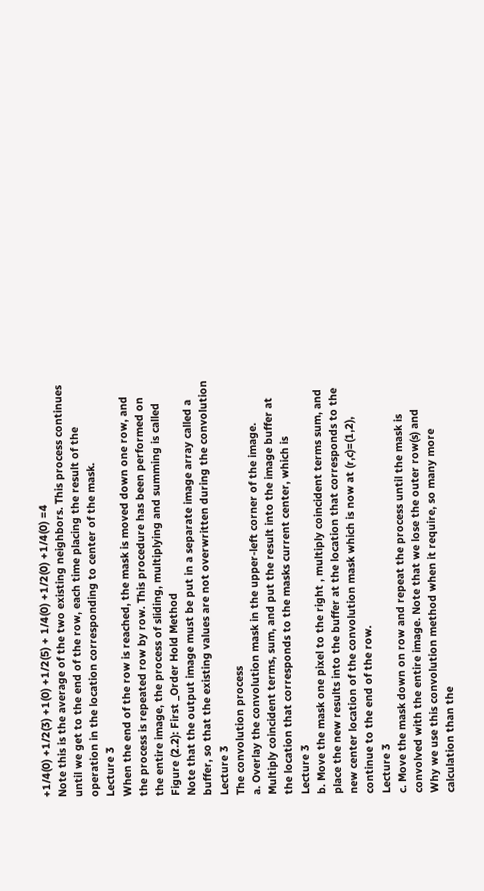+1/4(0) +1/2(3) +1(0) +1/2(5) + 1/4(0) +1/2(0) +1/4(0) =4
Note this is the average of the two existing neighbors. This process continues
until we get to the end of the row, each time placing the result of the
operation in the location corresponding to center of the mask.
Lecture 3
When the end of the row is reached, the mask is moved down one row, and
the process is repeated row by row. This procedure has been performed on
the entire image, the process of sliding, multiplying and summing is called
Figure (2.2): First _Order Hold Method
Note that the output image must be put in a separate image array called a
buffer, so that the existing values are not overwritten during the convolution
Lecture 3
The convolution process
a. Overlay the convolution mask in the upper-left corner of the image.
Multiply coincident terms, sum, and put the result into the image buffer at
the location that corresponds to the masks current center, which is
Lecture 3
b. Move the mask one pixel to the right , multiply coincident terms sum, and
place the new results into the buffer at the location that corresponds to the
new center location of the convolution mask which is now at (r,c)=(1,2),
continue to the end of the row.
Lecture 3
c. Move the mask down on row and repeat the process until the mask is
convolved with the entire image. Note that we lose the outer row(s) and
Why we use this convolution method when it require, so many more
calculation than the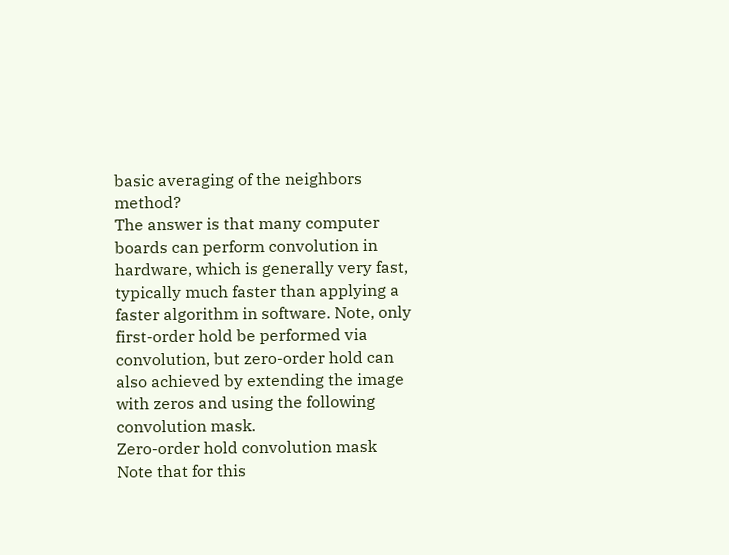basic averaging of the neighbors method?
The answer is that many computer boards can perform convolution in
hardware, which is generally very fast, typically much faster than applying a
faster algorithm in software. Note, only first-order hold be performed via
convolution, but zero-order hold can also achieved by extending the image
with zeros and using the following convolution mask.
Zero-order hold convolution mask
Note that for this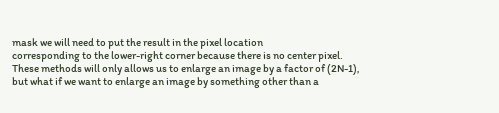mask we will need to put the result in the pixel location
corresponding to the lower-right corner because there is no center pixel.
These methods will only allows us to enlarge an image by a factor of (2N-1),
but what if we want to enlarge an image by something other than a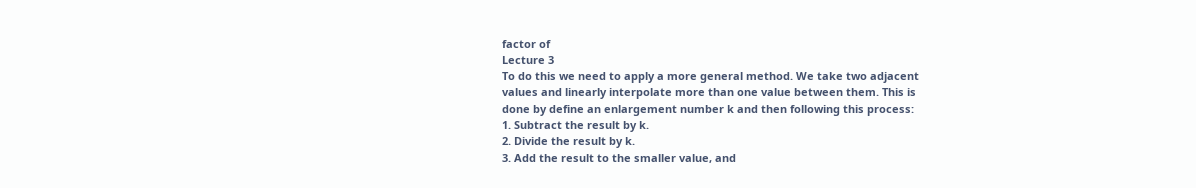factor of
Lecture 3
To do this we need to apply a more general method. We take two adjacent
values and linearly interpolate more than one value between them. This is
done by define an enlargement number k and then following this process:
1. Subtract the result by k.
2. Divide the result by k.
3. Add the result to the smaller value, and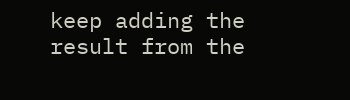keep adding the result from the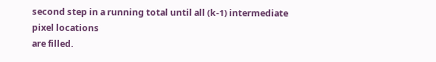second step in a running total until all (k-1) intermediate pixel locations
are filled.